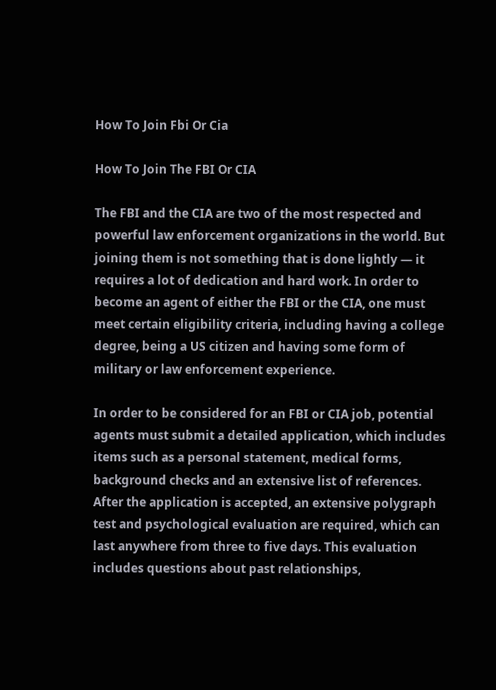How To Join Fbi Or Cia

How To Join The FBI Or CIA

The FBI and the CIA are two of the most respected and powerful law enforcement organizations in the world. But joining them is not something that is done lightly — it requires a lot of dedication and hard work. In order to become an agent of either the FBI or the CIA, one must meet certain eligibility criteria, including having a college degree, being a US citizen and having some form of military or law enforcement experience.

In order to be considered for an FBI or CIA job, potential agents must submit a detailed application, which includes items such as a personal statement, medical forms, background checks and an extensive list of references. After the application is accepted, an extensive polygraph test and psychological evaluation are required, which can last anywhere from three to five days. This evaluation includes questions about past relationships,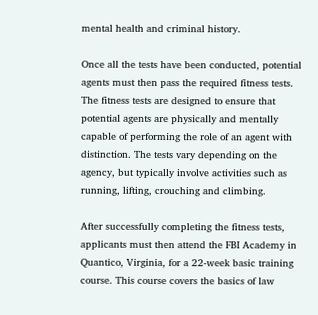mental health and criminal history.

Once all the tests have been conducted, potential agents must then pass the required fitness tests. The fitness tests are designed to ensure that potential agents are physically and mentally capable of performing the role of an agent with distinction. The tests vary depending on the agency, but typically involve activities such as running, lifting, crouching and climbing.

After successfully completing the fitness tests, applicants must then attend the FBI Academy in Quantico, Virginia, for a 22-week basic training course. This course covers the basics of law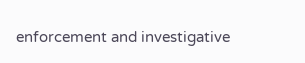enforcement and investigative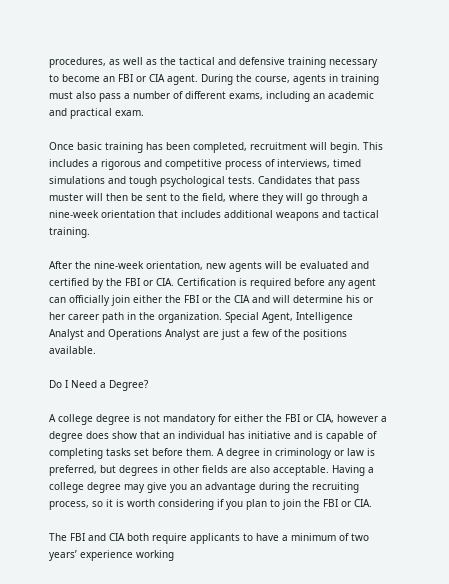procedures, as well as the tactical and defensive training necessary to become an FBI or CIA agent. During the course, agents in training must also pass a number of different exams, including an academic and practical exam.

Once basic training has been completed, recruitment will begin. This includes a rigorous and competitive process of interviews, timed simulations and tough psychological tests. Candidates that pass muster will then be sent to the field, where they will go through a nine-week orientation that includes additional weapons and tactical training.

After the nine-week orientation, new agents will be evaluated and certified by the FBI or CIA. Certification is required before any agent can officially join either the FBI or the CIA and will determine his or her career path in the organization. Special Agent, Intelligence Analyst and Operations Analyst are just a few of the positions available.

Do I Need a Degree?

A college degree is not mandatory for either the FBI or CIA, however a degree does show that an individual has initiative and is capable of completing tasks set before them. A degree in criminology or law is preferred, but degrees in other fields are also acceptable. Having a college degree may give you an advantage during the recruiting process, so it is worth considering if you plan to join the FBI or CIA.

The FBI and CIA both require applicants to have a minimum of two years’ experience working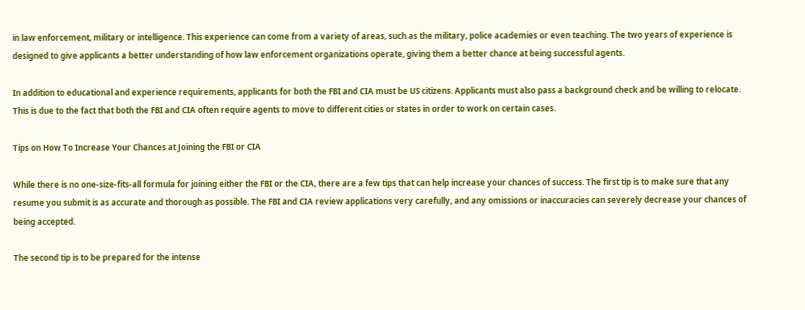in law enforcement, military or intelligence. This experience can come from a variety of areas, such as the military, police academies or even teaching. The two years of experience is designed to give applicants a better understanding of how law enforcement organizations operate, giving them a better chance at being successful agents.

In addition to educational and experience requirements, applicants for both the FBI and CIA must be US citizens. Applicants must also pass a background check and be willing to relocate. This is due to the fact that both the FBI and CIA often require agents to move to different cities or states in order to work on certain cases.

Tips on How To Increase Your Chances at Joining the FBI or CIA

While there is no one-size-fits-all formula for joining either the FBI or the CIA, there are a few tips that can help increase your chances of success. The first tip is to make sure that any resume you submit is as accurate and thorough as possible. The FBI and CIA review applications very carefully, and any omissions or inaccuracies can severely decrease your chances of being accepted.

The second tip is to be prepared for the intense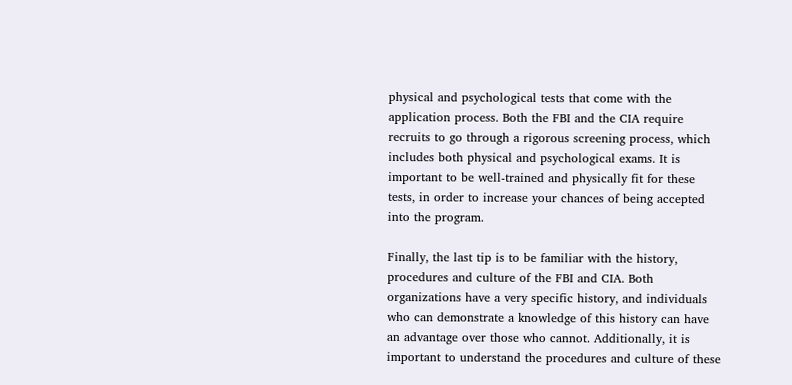physical and psychological tests that come with the application process. Both the FBI and the CIA require recruits to go through a rigorous screening process, which includes both physical and psychological exams. It is important to be well-trained and physically fit for these tests, in order to increase your chances of being accepted into the program.

Finally, the last tip is to be familiar with the history, procedures and culture of the FBI and CIA. Both organizations have a very specific history, and individuals who can demonstrate a knowledge of this history can have an advantage over those who cannot. Additionally, it is important to understand the procedures and culture of these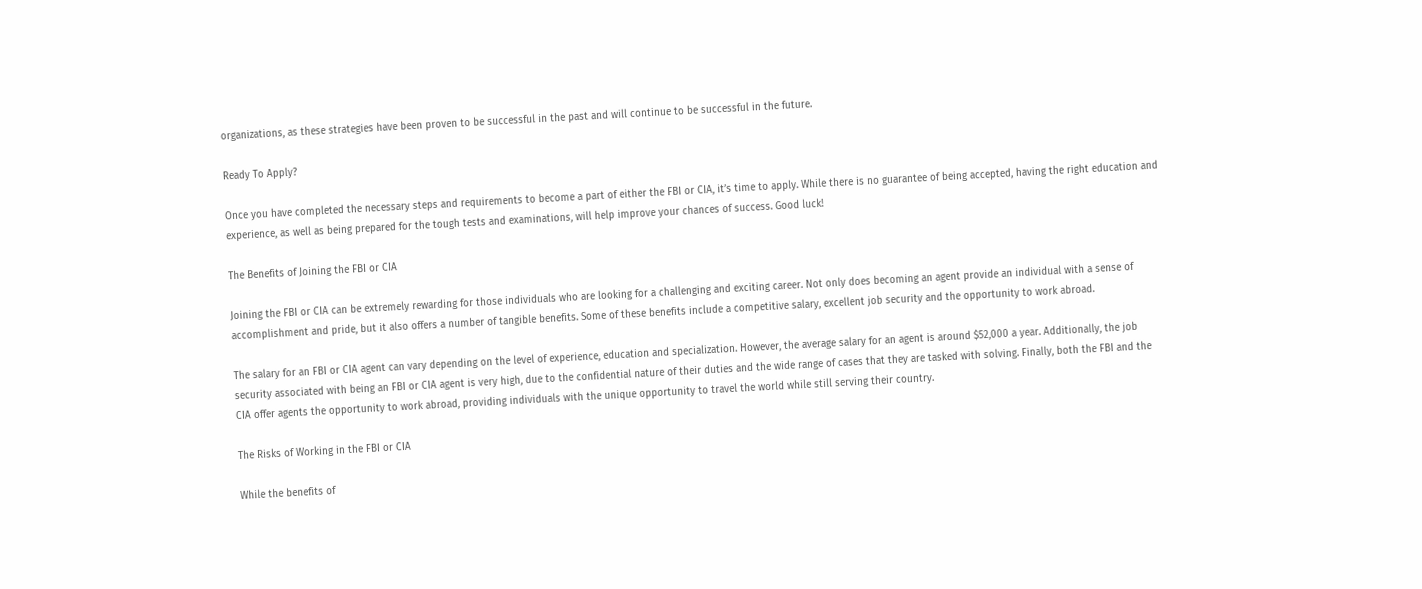organizations, as these strategies have been proven to be successful in the past and will continue to be successful in the future.

Ready To Apply?

Once you have completed the necessary steps and requirements to become a part of either the FBI or CIA, it’s time to apply. While there is no guarantee of being accepted, having the right education and experience, as well as being prepared for the tough tests and examinations, will help improve your chances of success. Good luck!

The Benefits of Joining the FBI or CIA

Joining the FBI or CIA can be extremely rewarding for those individuals who are looking for a challenging and exciting career. Not only does becoming an agent provide an individual with a sense of accomplishment and pride, but it also offers a number of tangible benefits. Some of these benefits include a competitive salary, excellent job security and the opportunity to work abroad.

The salary for an FBI or CIA agent can vary depending on the level of experience, education and specialization. However, the average salary for an agent is around $52,000 a year. Additionally, the job security associated with being an FBI or CIA agent is very high, due to the confidential nature of their duties and the wide range of cases that they are tasked with solving. Finally, both the FBI and the CIA offer agents the opportunity to work abroad, providing individuals with the unique opportunity to travel the world while still serving their country.

The Risks of Working in the FBI or CIA

While the benefits of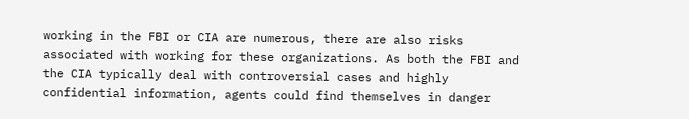working in the FBI or CIA are numerous, there are also risks associated with working for these organizations. As both the FBI and the CIA typically deal with controversial cases and highly confidential information, agents could find themselves in danger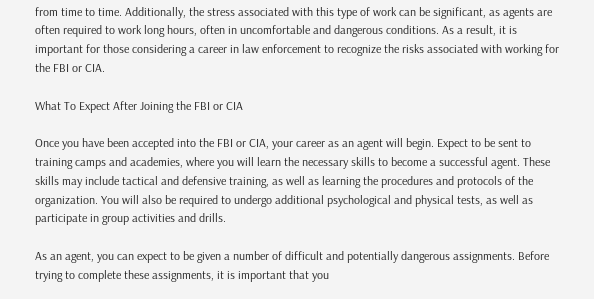from time to time. Additionally, the stress associated with this type of work can be significant, as agents are often required to work long hours, often in uncomfortable and dangerous conditions. As a result, it is important for those considering a career in law enforcement to recognize the risks associated with working for the FBI or CIA.

What To Expect After Joining the FBI or CIA

Once you have been accepted into the FBI or CIA, your career as an agent will begin. Expect to be sent to training camps and academies, where you will learn the necessary skills to become a successful agent. These skills may include tactical and defensive training, as well as learning the procedures and protocols of the organization. You will also be required to undergo additional psychological and physical tests, as well as participate in group activities and drills.

As an agent, you can expect to be given a number of difficult and potentially dangerous assignments. Before trying to complete these assignments, it is important that you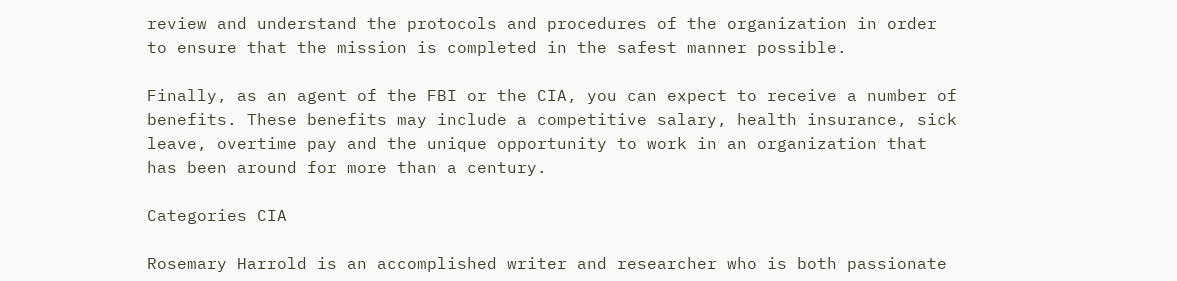review and understand the protocols and procedures of the organization in order to ensure that the mission is completed in the safest manner possible.

Finally, as an agent of the FBI or the CIA, you can expect to receive a number of benefits. These benefits may include a competitive salary, health insurance, sick leave, overtime pay and the unique opportunity to work in an organization that has been around for more than a century.

Categories CIA

Rosemary Harrold is an accomplished writer and researcher who is both passionate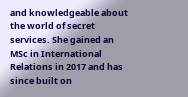and knowledgeable about the world of secret services. She gained an MSc in International Relations in 2017 and has since built on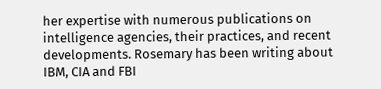her expertise with numerous publications on intelligence agencies, their practices, and recent developments. Rosemary has been writing about IBM, CIA and FBI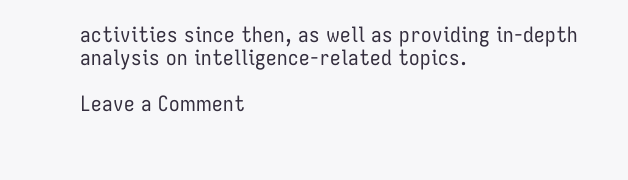activities since then, as well as providing in-depth analysis on intelligence-related topics.

Leave a Comment